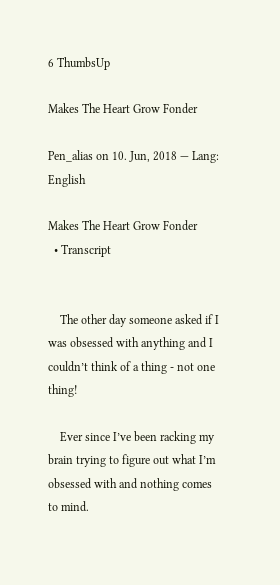6 ThumbsUp

Makes The Heart Grow Fonder

Pen_alias on 10. Jun, 2018 — Lang: English

Makes The Heart Grow Fonder
  • Transcript


    The other day someone asked if I was obsessed with anything and I couldn’t think of a thing - not one thing!

    Ever since I’ve been racking my brain trying to figure out what I’m obsessed with and nothing comes to mind.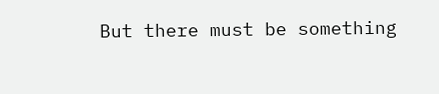But there must be something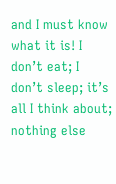and I must know what it is! I don’t eat; I don’t sleep; it’s all I think about; nothing else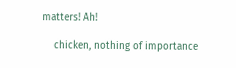matters! Ah!

    chicken, nothing of importance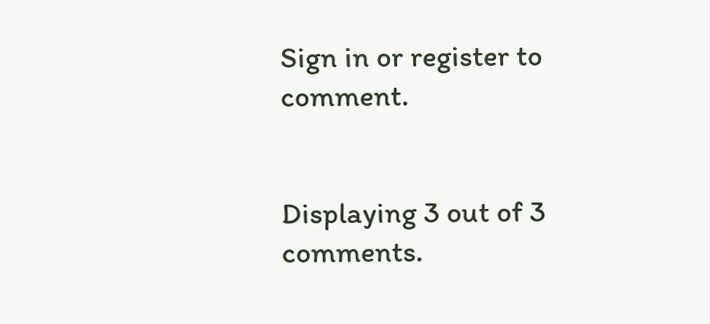Sign in or register to comment.


Displaying 3 out of 3 comments.